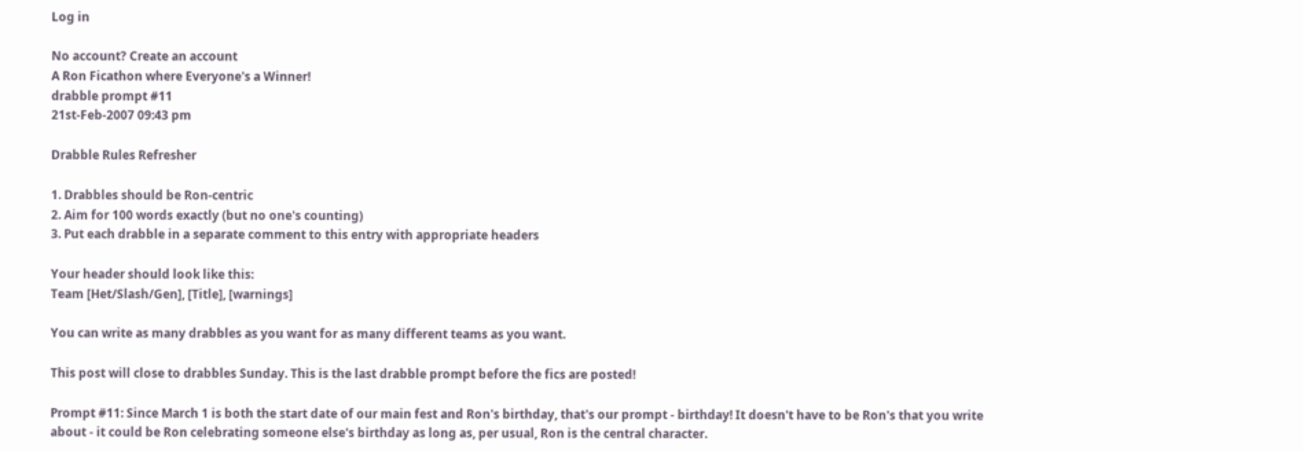Log in

No account? Create an account
A Ron Ficathon where Everyone's a Winner!
drabble prompt #11
21st-Feb-2007 09:43 pm

Drabble Rules Refresher

1. Drabbles should be Ron-centric
2. Aim for 100 words exactly (but no one's counting)
3. Put each drabble in a separate comment to this entry with appropriate headers

Your header should look like this:
Team [Het/Slash/Gen], [Title], [warnings]

You can write as many drabbles as you want for as many different teams as you want.

This post will close to drabbles Sunday. This is the last drabble prompt before the fics are posted!

Prompt #11: Since March 1 is both the start date of our main fest and Ron's birthday, that's our prompt - birthday! It doesn't have to be Ron's that you write about - it could be Ron celebrating someone else's birthday as long as, per usual, Ron is the central character.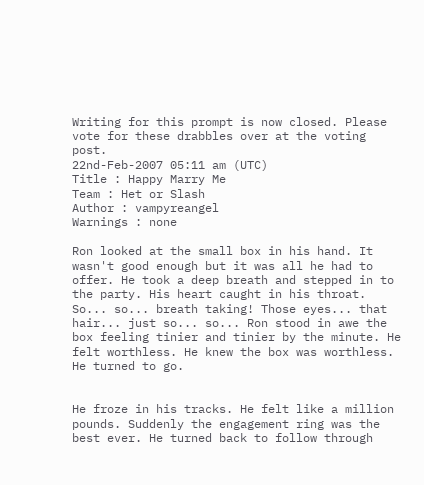Writing for this prompt is now closed. Please vote for these drabbles over at the voting post.
22nd-Feb-2007 05:11 am (UTC)
Title : Happy Marry Me
Team : Het or Slash
Author : vampyreangel
Warnings : none

Ron looked at the small box in his hand. It wasn't good enough but it was all he had to offer. He took a deep breath and stepped in to the party. His heart caught in his throat. So... so... breath taking! Those eyes... that hair... just so... so... Ron stood in awe the box feeling tinier and tinier by the minute. He felt worthless. He knew the box was worthless. He turned to go.


He froze in his tracks. He felt like a million pounds. Suddenly the engagement ring was the best ever. He turned back to follow through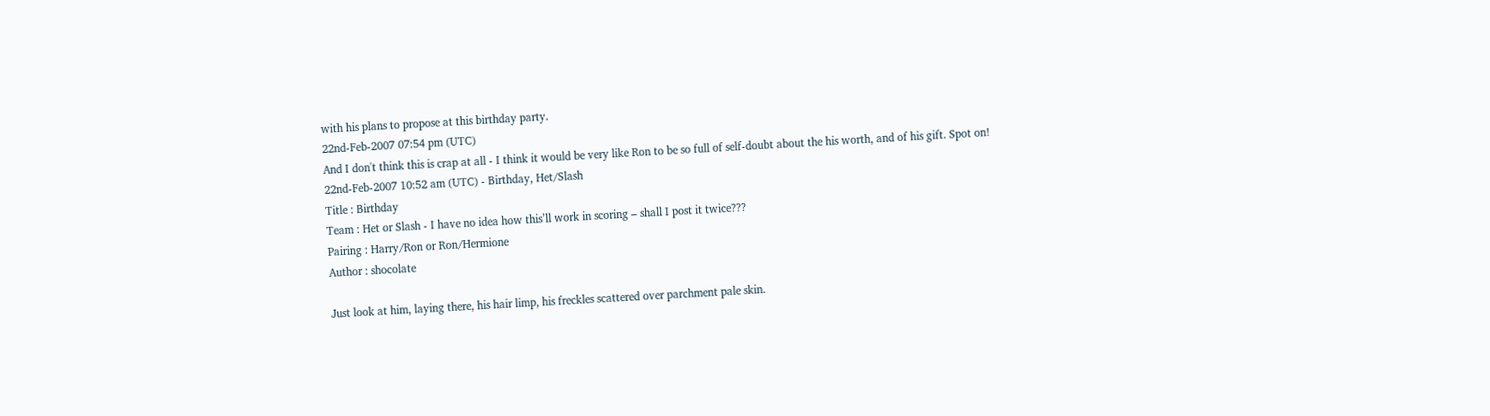with his plans to propose at this birthday party.
22nd-Feb-2007 07:54 pm (UTC)
And I don't think this is crap at all - I think it would be very like Ron to be so full of self-doubt about the his worth, and of his gift. Spot on!
22nd-Feb-2007 10:52 am (UTC) - Birthday, Het/Slash
Title : Birthday
Team : Het or Slash - I have no idea how this’ll work in scoring – shall I post it twice???
Pairing : Harry/Ron or Ron/Hermione
Author : shocolate

Just look at him, laying there, his hair limp, his freckles scattered over parchment pale skin.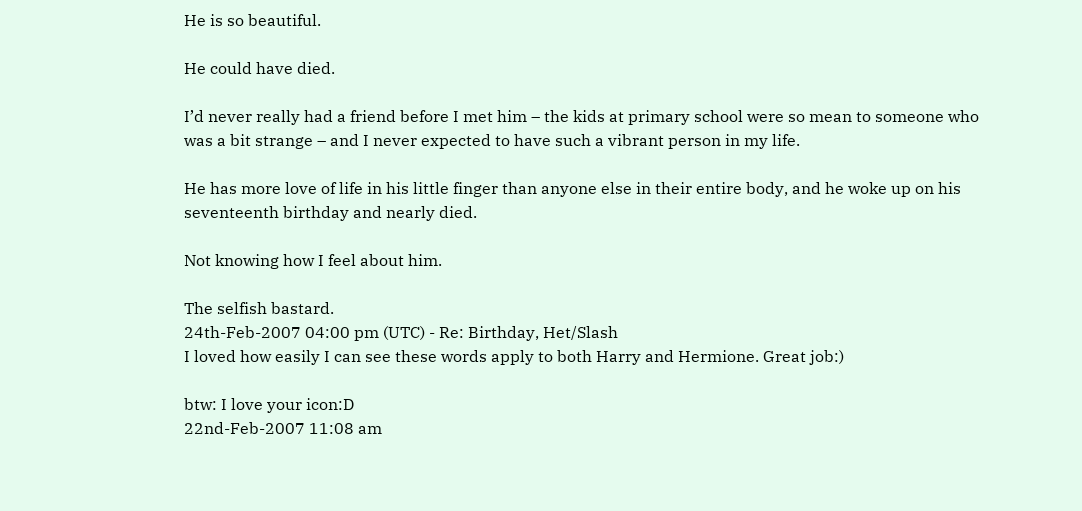He is so beautiful.

He could have died.

I’d never really had a friend before I met him – the kids at primary school were so mean to someone who was a bit strange – and I never expected to have such a vibrant person in my life.

He has more love of life in his little finger than anyone else in their entire body, and he woke up on his seventeenth birthday and nearly died.

Not knowing how I feel about him.

The selfish bastard.
24th-Feb-2007 04:00 pm (UTC) - Re: Birthday, Het/Slash
I loved how easily I can see these words apply to both Harry and Hermione. Great job:)

btw: I love your icon:D
22nd-Feb-2007 11:08 am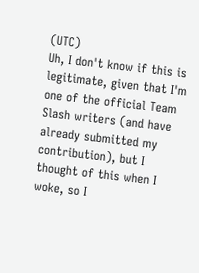(UTC)
Uh, I don't know if this is legitimate, given that I'm one of the official Team Slash writers (and have already submitted my contribution), but I thought of this when I woke, so I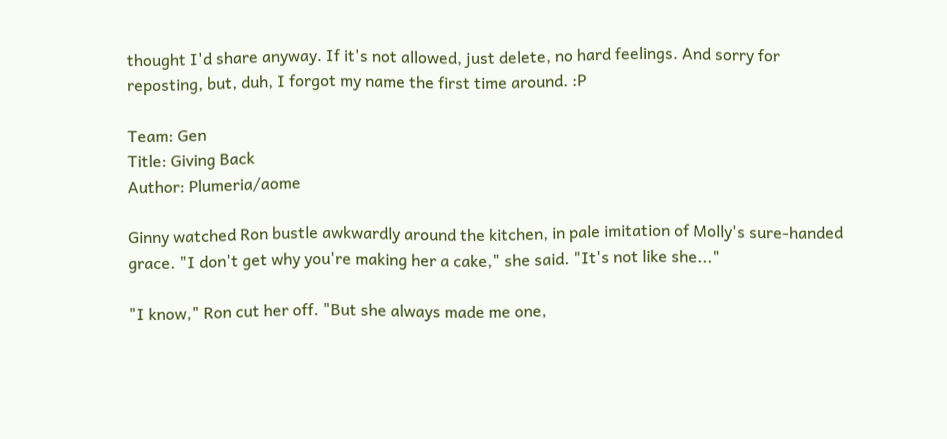thought I'd share anyway. If it's not allowed, just delete, no hard feelings. And sorry for reposting, but, duh, I forgot my name the first time around. :P

Team: Gen
Title: Giving Back
Author: Plumeria/aome

Ginny watched Ron bustle awkwardly around the kitchen, in pale imitation of Molly's sure-handed grace. "I don't get why you're making her a cake," she said. "It's not like she..."

"I know," Ron cut her off. "But she always made me one,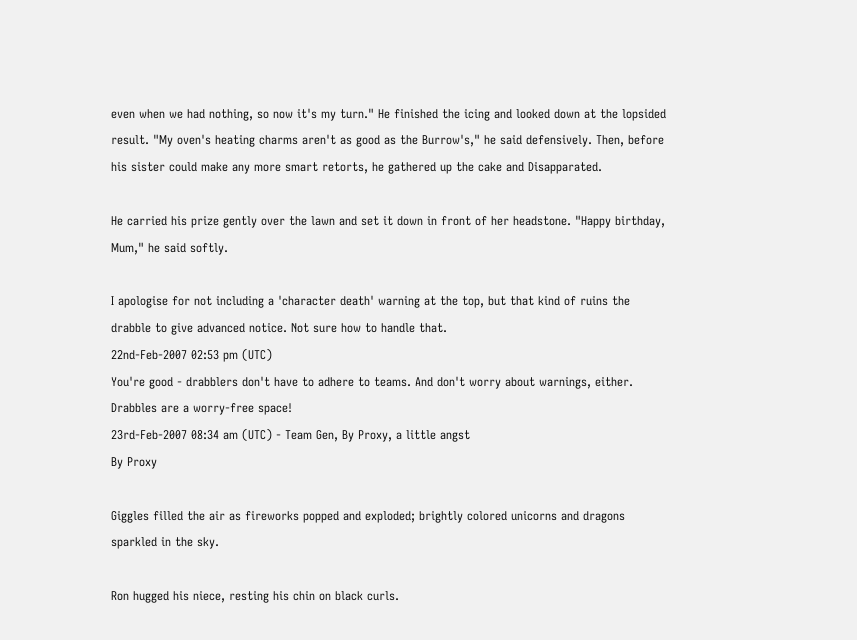even when we had nothing, so now it's my turn." He finished the icing and looked down at the lopsided result. "My oven's heating charms aren't as good as the Burrow's," he said defensively. Then, before his sister could make any more smart retorts, he gathered up the cake and Disapparated.

He carried his prize gently over the lawn and set it down in front of her headstone. "Happy birthday, Mum," he said softly.

I apologise for not including a 'character death' warning at the top, but that kind of ruins the drabble to give advanced notice. Not sure how to handle that.
22nd-Feb-2007 02:53 pm (UTC)
You're good - drabblers don't have to adhere to teams. And don't worry about warnings, either. Drabbles are a worry-free space!
23rd-Feb-2007 08:34 am (UTC) - Team Gen, By Proxy, a little angst
By Proxy

Giggles filled the air as fireworks popped and exploded; brightly colored unicorns and dragons sparkled in the sky.

Ron hugged his niece, resting his chin on black curls.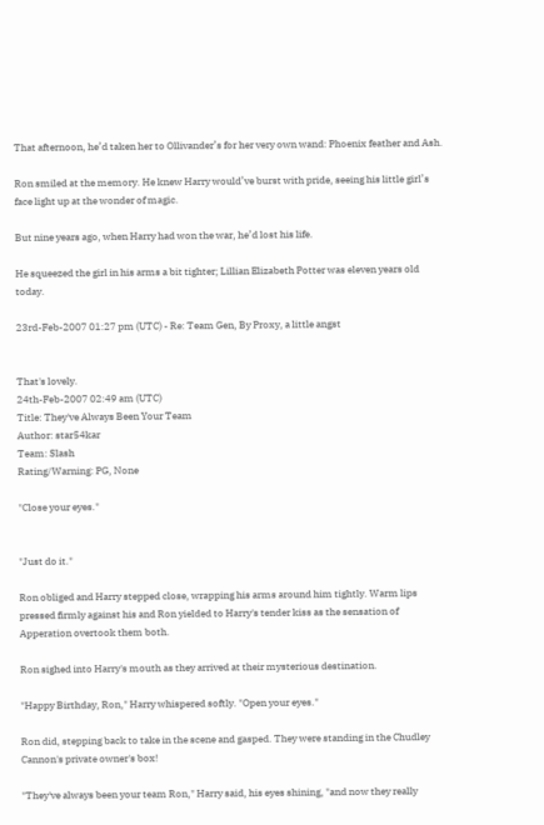That afternoon, he’d taken her to Ollivander’s for her very own wand: Phoenix feather and Ash.

Ron smiled at the memory. He knew Harry would’ve burst with pride, seeing his little girl’s face light up at the wonder of magic.

But nine years ago, when Harry had won the war, he’d lost his life.

He squeezed the girl in his arms a bit tighter; Lillian Elizabeth Potter was eleven years old today.

23rd-Feb-2007 01:27 pm (UTC) - Re: Team Gen, By Proxy, a little angst


That's lovely.
24th-Feb-2007 02:49 am (UTC)
Title: They've Always Been Your Team
Author: star54kar
Team: Slash
Rating/Warning: PG, None

"Close your eyes."


"Just do it."

Ron obliged and Harry stepped close, wrapping his arms around him tightly. Warm lips pressed firmly against his and Ron yielded to Harry's tender kiss as the sensation of Apperation overtook them both.

Ron sighed into Harry's mouth as they arrived at their mysterious destination.

"Happy Birthday, Ron," Harry whispered softly. "Open your eyes."

Ron did, stepping back to take in the scene and gasped. They were standing in the Chudley Cannon's private owner's box!

"They've always been your team Ron," Harry said, his eyes shining, "and now they really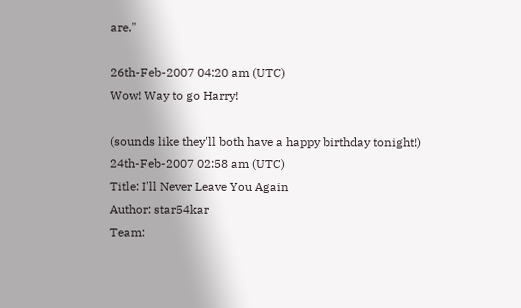are."

26th-Feb-2007 04:20 am (UTC)
Wow! Way to go Harry!

(sounds like they'll both have a happy birthday tonight!)
24th-Feb-2007 02:58 am (UTC)
Title: I'll Never Leave You Again
Author: star54kar
Team: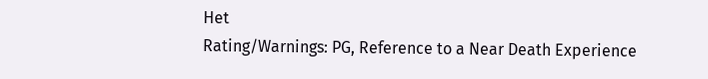Het
Rating/Warnings: PG, Reference to a Near Death Experience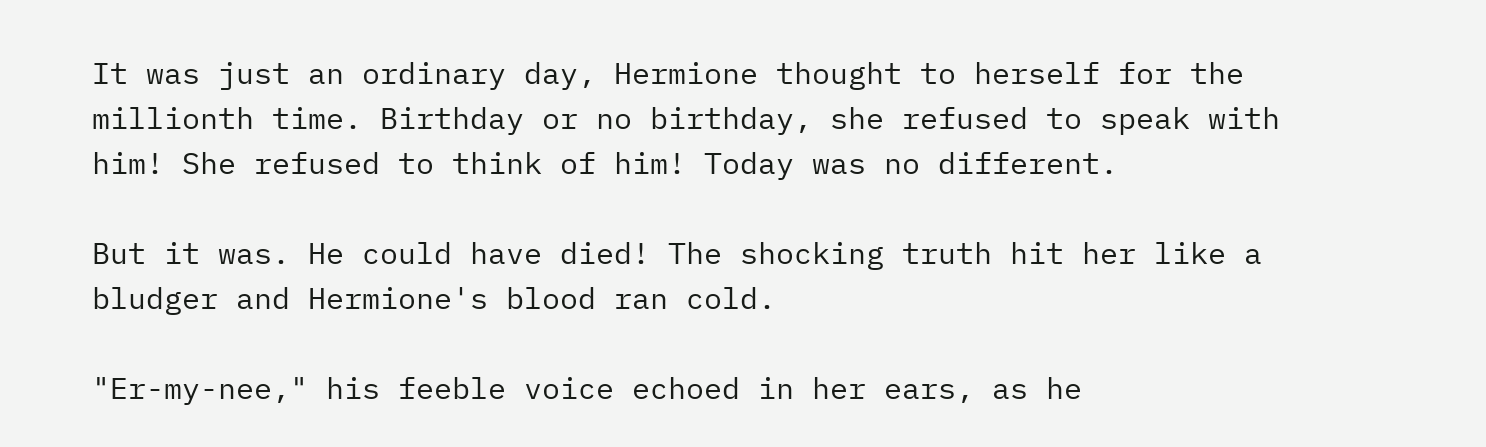It was just an ordinary day, Hermione thought to herself for the millionth time. Birthday or no birthday, she refused to speak with him! She refused to think of him! Today was no different.

But it was. He could have died! The shocking truth hit her like a bludger and Hermione's blood ran cold.

"Er-my-nee," his feeble voice echoed in her ears, as he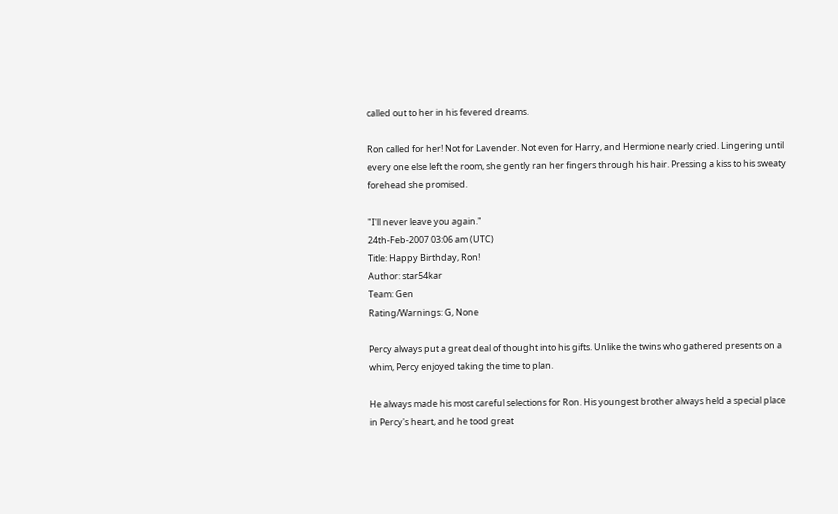called out to her in his fevered dreams.

Ron called for her! Not for Lavender. Not even for Harry, and Hermione nearly cried. Lingering until every one else left the room, she gently ran her fingers through his hair. Pressing a kiss to his sweaty forehead she promised.

"I'll never leave you again."
24th-Feb-2007 03:06 am (UTC)
Title: Happy Birthday, Ron!
Author: star54kar
Team: Gen
Rating/Warnings: G, None

Percy always put a great deal of thought into his gifts. Unlike the twins who gathered presents on a whim, Percy enjoyed taking the time to plan.

He always made his most careful selections for Ron. His youngest brother always held a special place in Percy's heart, and he tood great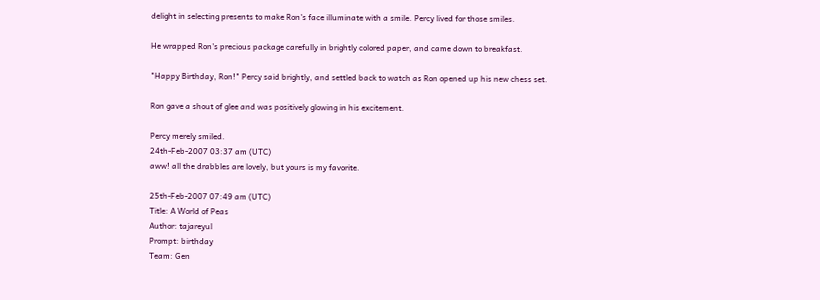delight in selecting presents to make Ron's face illuminate with a smile. Percy lived for those smiles.

He wrapped Ron's precious package carefully in brightly colored paper, and came down to breakfast.

"Happy Birthday, Ron!" Percy said brightly, and settled back to watch as Ron opened up his new chess set.

Ron gave a shout of glee and was positively glowing in his excitement.

Percy merely smiled.
24th-Feb-2007 03:37 am (UTC)
aww! all the drabbles are lovely, but yours is my favorite.

25th-Feb-2007 07:49 am (UTC)
Title: A World of Peas
Author: tajareyul
Prompt: birthday
Team: Gen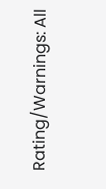Rating/Warnings: All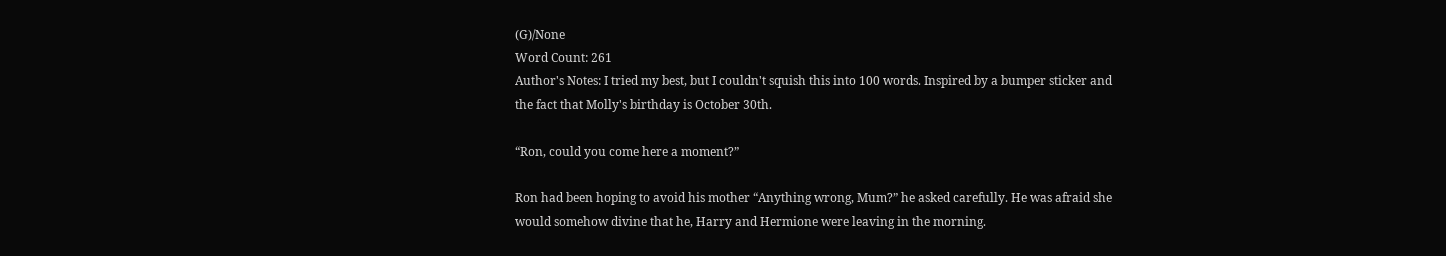(G)/None
Word Count: 261
Author's Notes: I tried my best, but I couldn't squish this into 100 words. Inspired by a bumper sticker and the fact that Molly's birthday is October 30th.

“Ron, could you come here a moment?”

Ron had been hoping to avoid his mother “Anything wrong, Mum?” he asked carefully. He was afraid she would somehow divine that he, Harry and Hermione were leaving in the morning.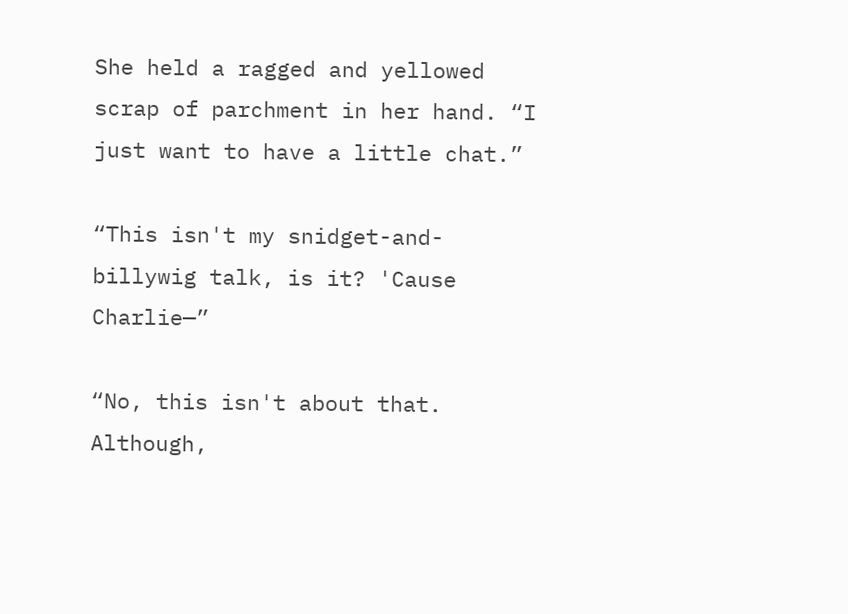She held a ragged and yellowed scrap of parchment in her hand. “I just want to have a little chat.”

“This isn't my snidget-and-billywig talk, is it? 'Cause Charlie—”

“No, this isn't about that. Although,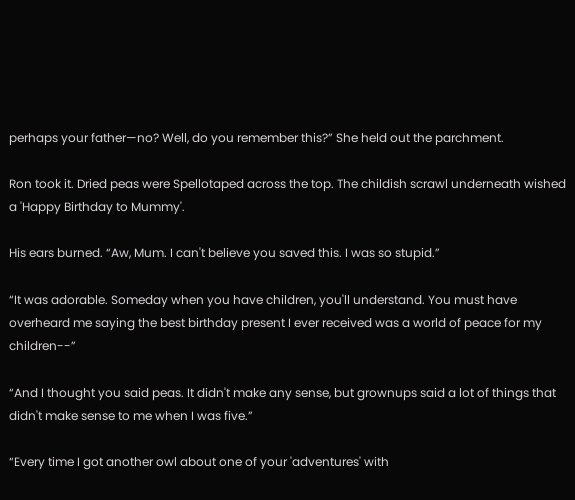perhaps your father—no? Well, do you remember this?” She held out the parchment.

Ron took it. Dried peas were Spellotaped across the top. The childish scrawl underneath wished a 'Happy Birthday to Mummy'.

His ears burned. “Aw, Mum. I can't believe you saved this. I was so stupid.”

“It was adorable. Someday when you have children, you'll understand. You must have overheard me saying the best birthday present I ever received was a world of peace for my children--”

“And I thought you said peas. It didn't make any sense, but grownups said a lot of things that didn't make sense to me when I was five.”

“Every time I got another owl about one of your 'adventures' with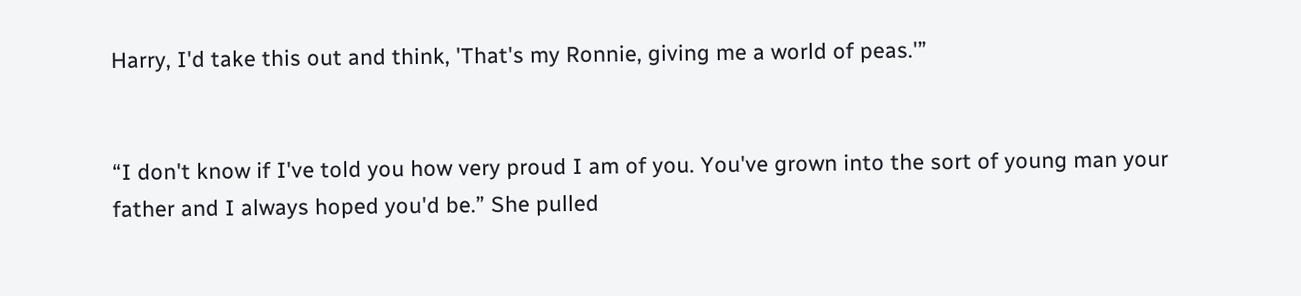Harry, I'd take this out and think, 'That's my Ronnie, giving me a world of peas.'”


“I don't know if I've told you how very proud I am of you. You've grown into the sort of young man your father and I always hoped you'd be.” She pulled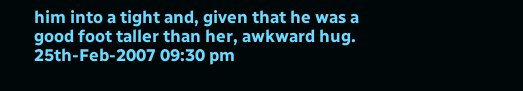him into a tight and, given that he was a good foot taller than her, awkward hug.
25th-Feb-2007 09:30 pm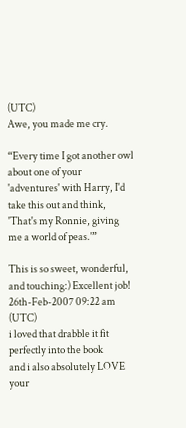(UTC)
Awe, you made me cry.

“Every time I got another owl about one of your 'adventures' with Harry, I'd take this out and think, 'That's my Ronnie, giving me a world of peas.'”

This is so sweet, wonderful, and touching:) Excellent job!
26th-Feb-2007 09:22 am (UTC)
i loved that drabble it fit perfectly into the book
and i also absolutely LOVE your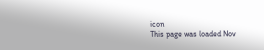icon
This page was loaded Nov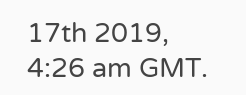17th 2019, 4:26 am GMT.